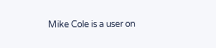Mike Cole is a user on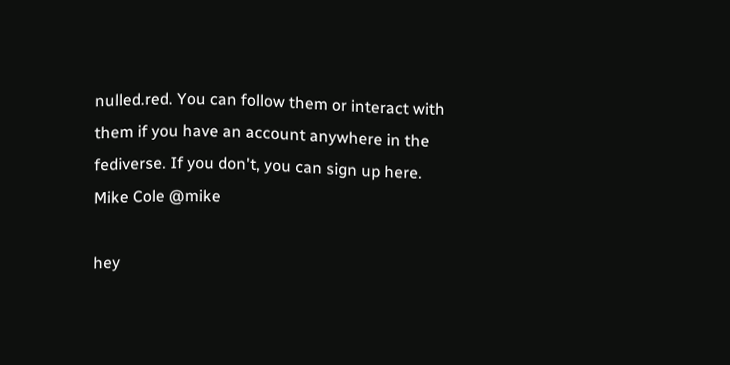nulled.red. You can follow them or interact with them if you have an account anywhere in the fediverse. If you don't, you can sign up here.
Mike Cole @mike

hey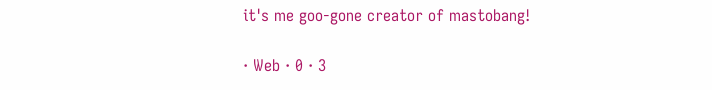it's me goo-gone creator of mastobang!

· Web · 0 · 3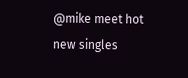@mike meet hot new singles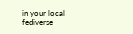in your local fediverse